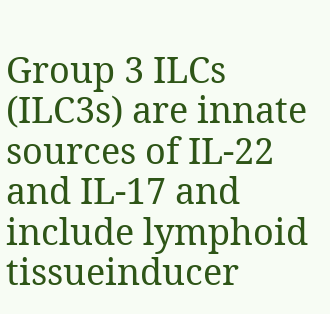Group 3 ILCs (ILC3s) are innate sources of IL-22 and IL-17 and include lymphoid tissueinducer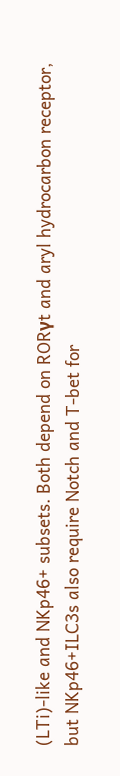(LTi)-like and NKp46+ subsets. Both depend on RORγt and aryl hydrocarbon receptor, but NKp46+ILC3s also require Notch and T-bet for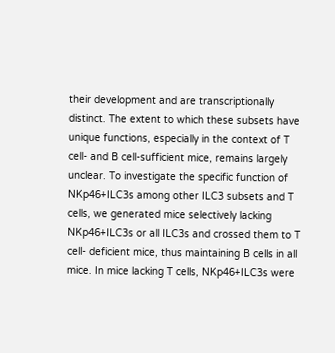their development and are transcriptionally distinct. The extent to which these subsets have unique functions, especially in the context of T cell- and B cell-sufficient mice, remains largely unclear. To investigate the specific function of NKp46+ILC3s among other ILC3 subsets and T cells, we generated mice selectively lacking NKp46+ILC3s or all ILC3s and crossed them to T cell- deficient mice, thus maintaining B cells in all mice. In mice lacking T cells, NKp46+ILC3s were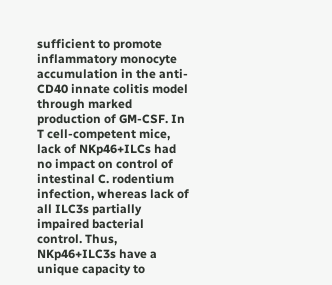sufficient to promote inflammatory monocyte accumulation in the anti-CD40 innate colitis model through marked production of GM-CSF. In T cell-competent mice, lack of NKp46+ILCs had no impact on control of intestinal C. rodentium infection, whereas lack of all ILC3s partially impaired bacterial control. Thus, NKp46+ILC3s have a unique capacity to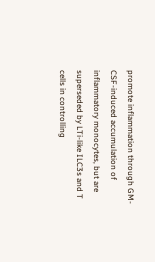promote inflammation through GM-CSF-induced accumulation of inflammatory monocytes, but are superseded by LTi-like ILC3s and T cells in controlling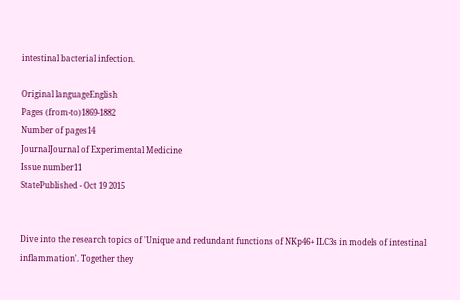intestinal bacterial infection.

Original languageEnglish
Pages (from-to)1869-1882
Number of pages14
JournalJournal of Experimental Medicine
Issue number11
StatePublished - Oct 19 2015


Dive into the research topics of 'Unique and redundant functions of NKp46+ ILC3s in models of intestinal inflammation'. Together they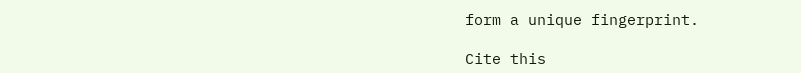form a unique fingerprint.

Cite this